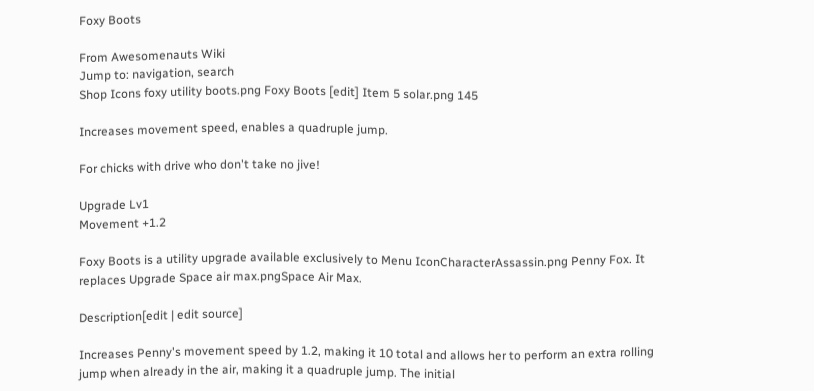Foxy Boots

From Awesomenauts Wiki
Jump to: navigation, search
Shop Icons foxy utility boots.png Foxy Boots [edit] Item 5 solar.png 145

Increases movement speed, enables a quadruple jump.

For chicks with drive who don't take no jive!

Upgrade Lv1
Movement +1.2

Foxy Boots is a utility upgrade available exclusively to Menu IconCharacterAssassin.png Penny Fox. It replaces Upgrade Space air max.pngSpace Air Max.

Description[edit | edit source]

Increases Penny's movement speed by 1.2, making it 10 total and allows her to perform an extra rolling jump when already in the air, making it a quadruple jump. The initial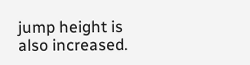jump height is also increased.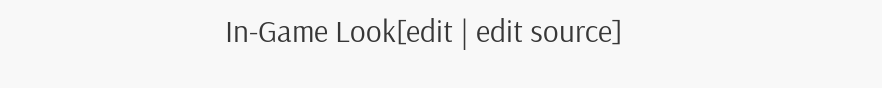In-Game Look[edit | edit source]